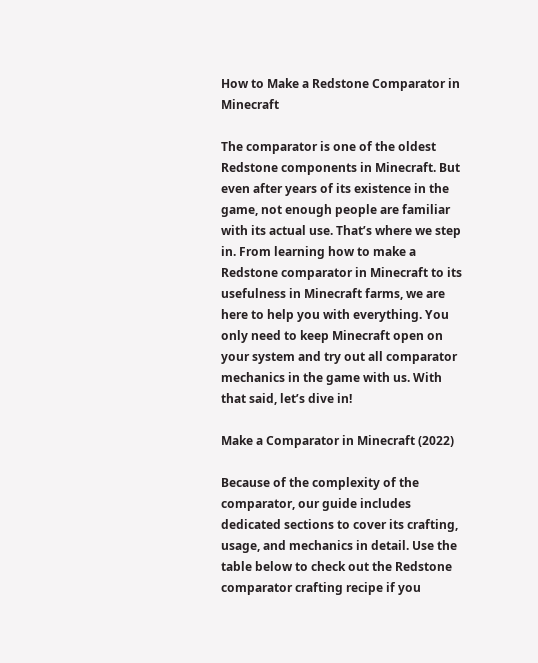How to Make a Redstone Comparator in Minecraft

The comparator is one of the oldest Redstone components in Minecraft. But even after years of its existence in the game, not enough people are familiar with its actual use. That’s where we step in. From learning how to make a Redstone comparator in Minecraft to its usefulness in Minecraft farms, we are here to help you with everything. You only need to keep Minecraft open on your system and try out all comparator mechanics in the game with us. With that said, let’s dive in!

Make a Comparator in Minecraft (2022)

Because of the complexity of the comparator, our guide includes dedicated sections to cover its crafting, usage, and mechanics in detail. Use the table below to check out the Redstone comparator crafting recipe if you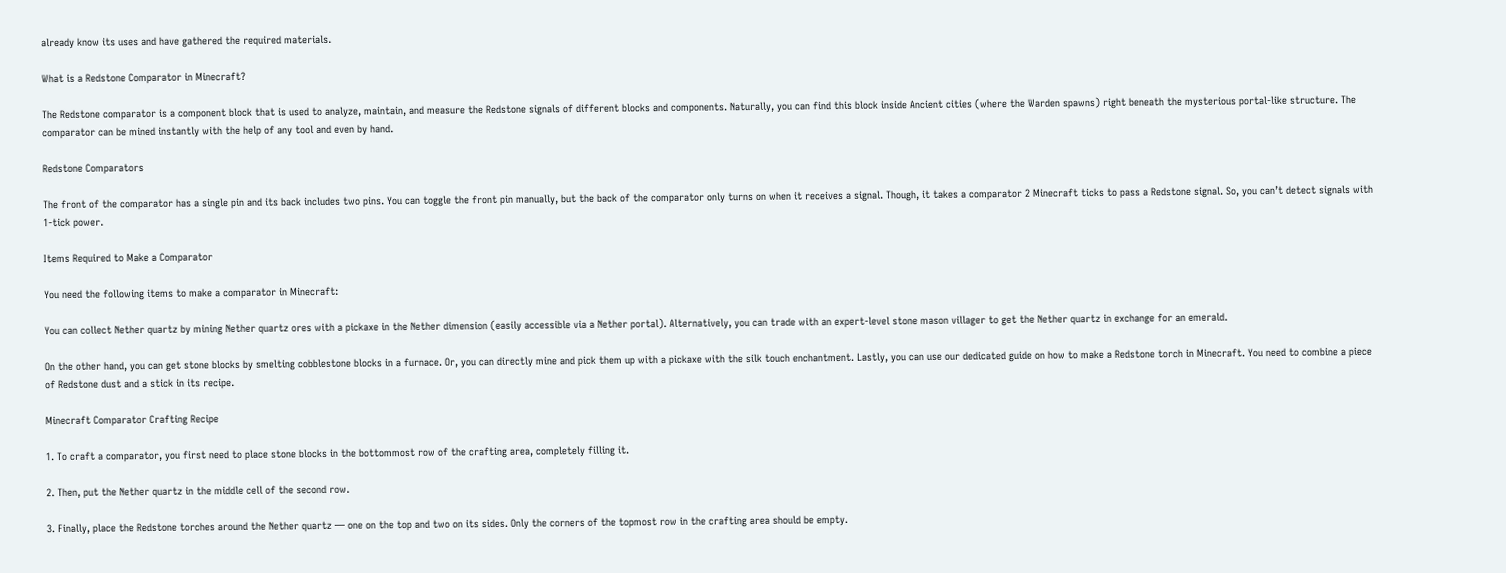already know its uses and have gathered the required materials.

What is a Redstone Comparator in Minecraft?

The Redstone comparator is a component block that is used to analyze, maintain, and measure the Redstone signals of different blocks and components. Naturally, you can find this block inside Ancient cities (where the Warden spawns) right beneath the mysterious portal-like structure. The comparator can be mined instantly with the help of any tool and even by hand.

Redstone Comparators

The front of the comparator has a single pin and its back includes two pins. You can toggle the front pin manually, but the back of the comparator only turns on when it receives a signal. Though, it takes a comparator 2 Minecraft ticks to pass a Redstone signal. So, you can’t detect signals with 1-tick power.

Items Required to Make a Comparator

You need the following items to make a comparator in Minecraft:

You can collect Nether quartz by mining Nether quartz ores with a pickaxe in the Nether dimension (easily accessible via a Nether portal). Alternatively, you can trade with an expert-level stone mason villager to get the Nether quartz in exchange for an emerald.

On the other hand, you can get stone blocks by smelting cobblestone blocks in a furnace. Or, you can directly mine and pick them up with a pickaxe with the silk touch enchantment. Lastly, you can use our dedicated guide on how to make a Redstone torch in Minecraft. You need to combine a piece of Redstone dust and a stick in its recipe.

Minecraft Comparator Crafting Recipe

1. To craft a comparator, you first need to place stone blocks in the bottommost row of the crafting area, completely filling it.

2. Then, put the Nether quartz in the middle cell of the second row.

3. Finally, place the Redstone torches around the Nether quartz — one on the top and two on its sides. Only the corners of the topmost row in the crafting area should be empty.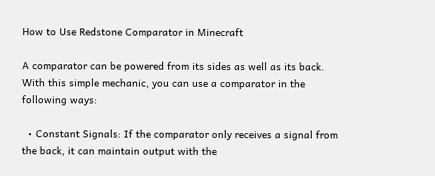How to Use Redstone Comparator in Minecraft

A comparator can be powered from its sides as well as its back. With this simple mechanic, you can use a comparator in the following ways:

  • Constant Signals: If the comparator only receives a signal from the back, it can maintain output with the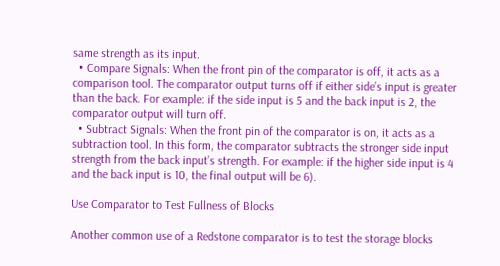same strength as its input.
  • Compare Signals: When the front pin of the comparator is off, it acts as a comparison tool. The comparator output turns off if either side’s input is greater than the back. For example: if the side input is 5 and the back input is 2, the comparator output will turn off.
  • Subtract Signals: When the front pin of the comparator is on, it acts as a subtraction tool. In this form, the comparator subtracts the stronger side input strength from the back input’s strength. For example: if the higher side input is 4 and the back input is 10, the final output will be 6).

Use Comparator to Test Fullness of Blocks

Another common use of a Redstone comparator is to test the storage blocks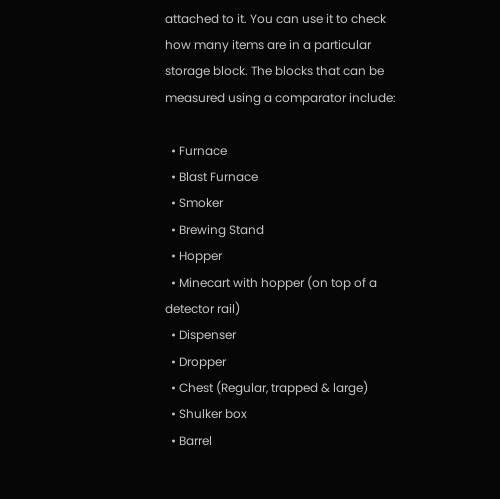attached to it. You can use it to check how many items are in a particular storage block. The blocks that can be measured using a comparator include:

  • Furnace
  • Blast Furnace
  • Smoker
  • Brewing Stand
  • Hopper
  • Minecart with hopper (on top of a detector rail)
  • Dispenser
  • Dropper
  • Chest (Regular, trapped & large)
  • Shulker box
  • Barrel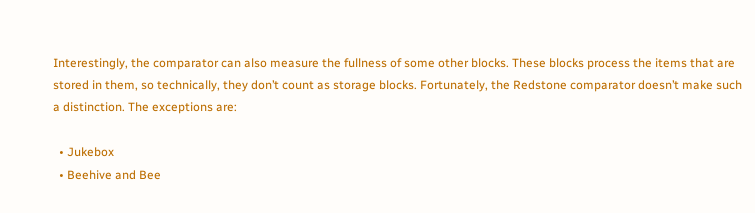Interestingly, the comparator can also measure the fullness of some other blocks. These blocks process the items that are stored in them, so technically, they don’t count as storage blocks. Fortunately, the Redstone comparator doesn’t make such a distinction. The exceptions are:

  • Jukebox
  • Beehive and Bee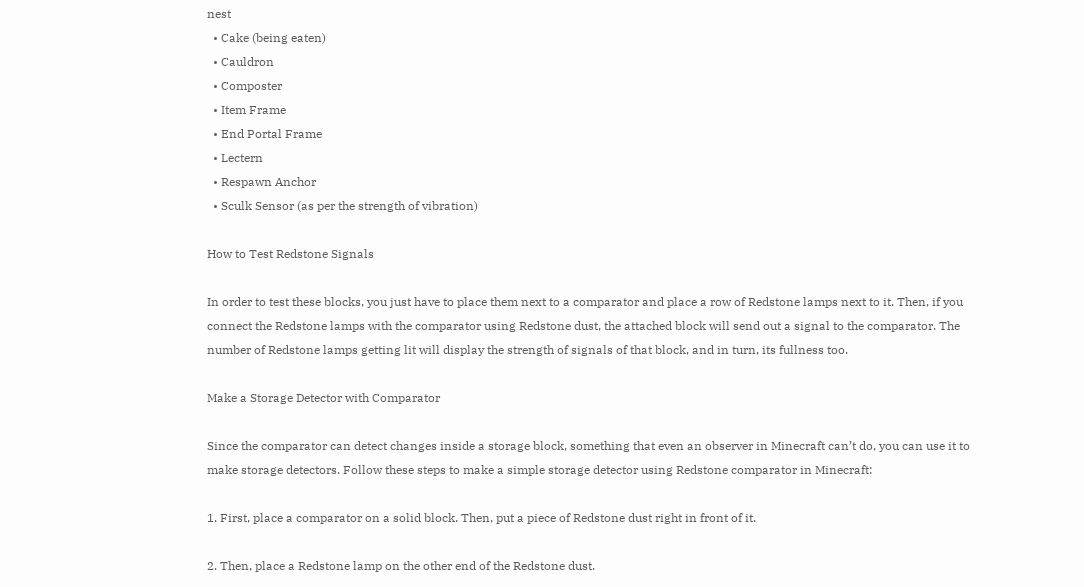nest
  • Cake (being eaten)
  • Cauldron
  • Composter
  • Item Frame
  • End Portal Frame
  • Lectern
  • Respawn Anchor
  • Sculk Sensor (as per the strength of vibration)

How to Test Redstone Signals

In order to test these blocks, you just have to place them next to a comparator and place a row of Redstone lamps next to it. Then, if you connect the Redstone lamps with the comparator using Redstone dust, the attached block will send out a signal to the comparator. The number of Redstone lamps getting lit will display the strength of signals of that block, and in turn, its fullness too.

Make a Storage Detector with Comparator

Since the comparator can detect changes inside a storage block, something that even an observer in Minecraft can’t do, you can use it to make storage detectors. Follow these steps to make a simple storage detector using Redstone comparator in Minecraft:

1. First, place a comparator on a solid block. Then, put a piece of Redstone dust right in front of it.

2. Then, place a Redstone lamp on the other end of the Redstone dust.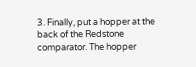3. Finally, put a hopper at the back of the Redstone comparator. The hopper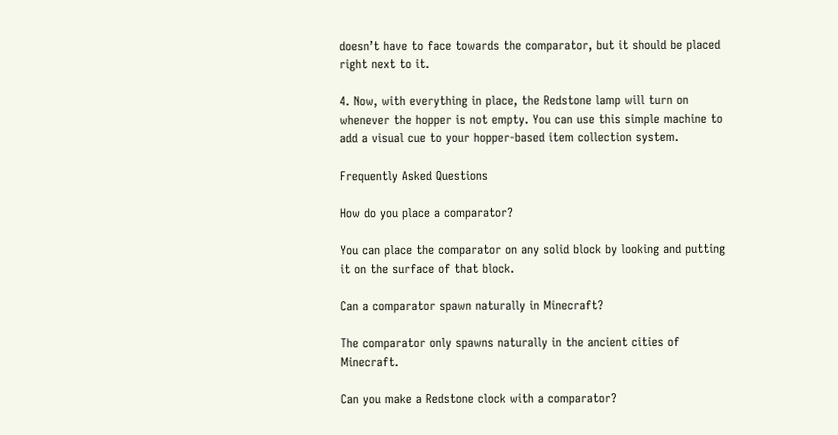doesn’t have to face towards the comparator, but it should be placed right next to it.

4. Now, with everything in place, the Redstone lamp will turn on whenever the hopper is not empty. You can use this simple machine to add a visual cue to your hopper-based item collection system.

Frequently Asked Questions

How do you place a comparator?

You can place the comparator on any solid block by looking and putting it on the surface of that block.

Can a comparator spawn naturally in Minecraft?

The comparator only spawns naturally in the ancient cities of Minecraft.

Can you make a Redstone clock with a comparator?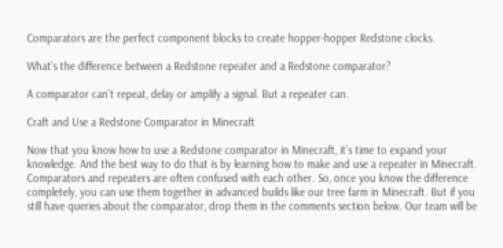Comparators are the perfect component blocks to create hopper-hopper Redstone clocks.

What’s the difference between a Redstone repeater and a Redstone comparator?

A comparator can’t repeat, delay or amplify a signal. But a repeater can.

Craft and Use a Redstone Comparator in Minecraft

Now that you know how to use a Redstone comparator in Minecraft, it’s time to expand your knowledge. And the best way to do that is by learning how to make and use a repeater in Minecraft. Comparators and repeaters are often confused with each other. So, once you know the difference completely, you can use them together in advanced builds like our tree farm in Minecraft. But if you still have queries about the comparator, drop them in the comments section below. Our team will be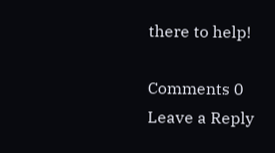there to help!

Comments 0
Leave a Reply